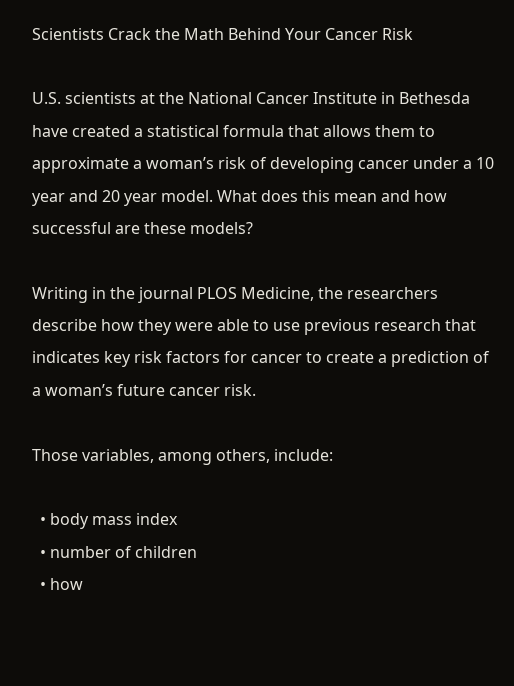Scientists Crack the Math Behind Your Cancer Risk

U.S. scientists at the National Cancer Institute in Bethesda have created a statistical formula that allows them to approximate a woman’s risk of developing cancer under a 10 year and 20 year model. What does this mean and how successful are these models?

Writing in the journal PLOS Medicine, the researchers describe how they were able to use previous research that indicates key risk factors for cancer to create a prediction of a woman’s future cancer risk.

Those variables, among others, include:

  • body mass index
  • number of children
  • how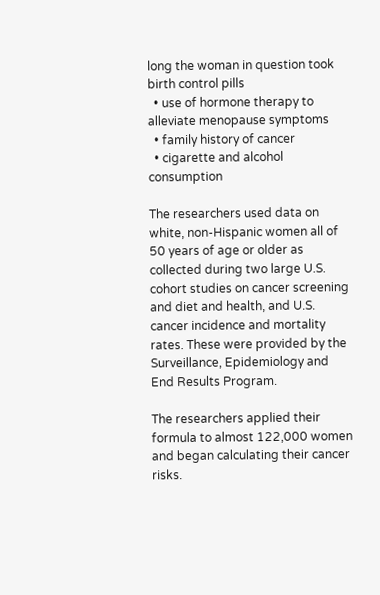long the woman in question took birth control pills
  • use of hormone therapy to alleviate menopause symptoms
  • family history of cancer
  • cigarette and alcohol consumption

The researchers used data on white, non-Hispanic women all of 50 years of age or older as collected during two large U.S. cohort studies on cancer screening and diet and health, and U.S. cancer incidence and mortality rates. These were provided by the Surveillance, Epidemiology and End Results Program.

The researchers applied their formula to almost 122,000 women and began calculating their cancer risks.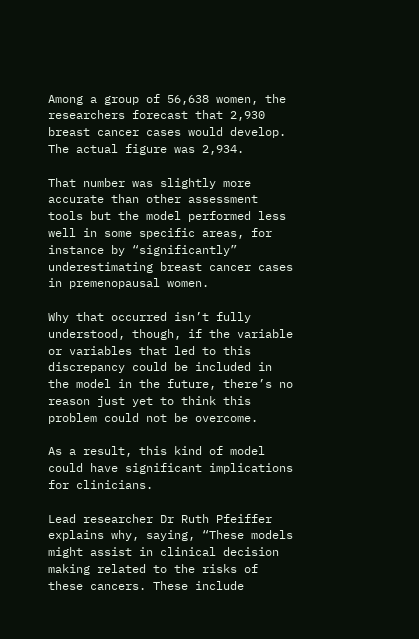Among a group of 56,638 women, the researchers forecast that 2,930 breast cancer cases would develop. The actual figure was 2,934.

That number was slightly more accurate than other assessment tools but the model performed less well in some specific areas, for instance by “significantly” underestimating breast cancer cases in premenopausal women.

Why that occurred isn’t fully understood, though, if the variable or variables that led to this discrepancy could be included in the model in the future, there’s no reason just yet to think this problem could not be overcome.

As a result, this kind of model could have significant implications for clinicians.

Lead researcher Dr Ruth Pfeiffer explains why, saying, “These models might assist in clinical decision making related to the risks of these cancers. These include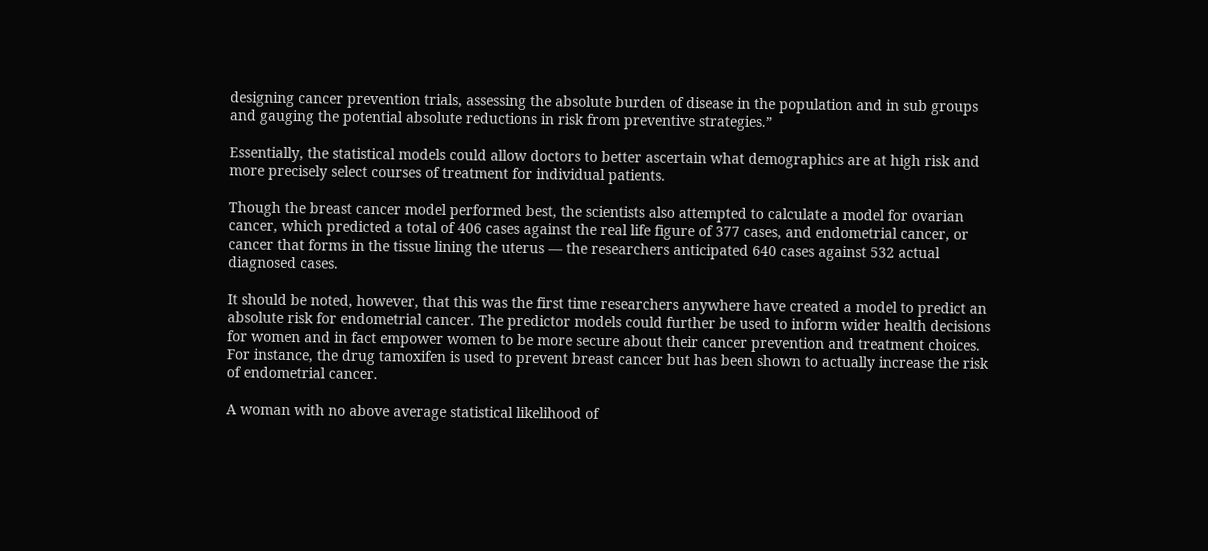designing cancer prevention trials, assessing the absolute burden of disease in the population and in sub groups and gauging the potential absolute reductions in risk from preventive strategies.”

Essentially, the statistical models could allow doctors to better ascertain what demographics are at high risk and more precisely select courses of treatment for individual patients.

Though the breast cancer model performed best, the scientists also attempted to calculate a model for ovarian cancer, which predicted a total of 406 cases against the real life figure of 377 cases, and endometrial cancer, or cancer that forms in the tissue lining the uterus — the researchers anticipated 640 cases against 532 actual diagnosed cases.

It should be noted, however, that this was the first time researchers anywhere have created a model to predict an absolute risk for endometrial cancer. The predictor models could further be used to inform wider health decisions for women and in fact empower women to be more secure about their cancer prevention and treatment choices. For instance, the drug tamoxifen is used to prevent breast cancer but has been shown to actually increase the risk of endometrial cancer.

A woman with no above average statistical likelihood of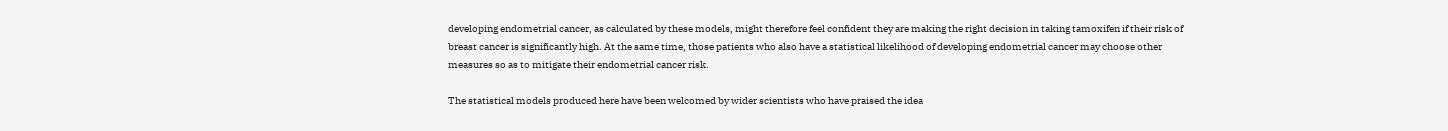developing endometrial cancer, as calculated by these models, might therefore feel confident they are making the right decision in taking tamoxifen if their risk of breast cancer is significantly high. At the same time, those patients who also have a statistical likelihood of developing endometrial cancer may choose other measures so as to mitigate their endometrial cancer risk.

The statistical models produced here have been welcomed by wider scientists who have praised the idea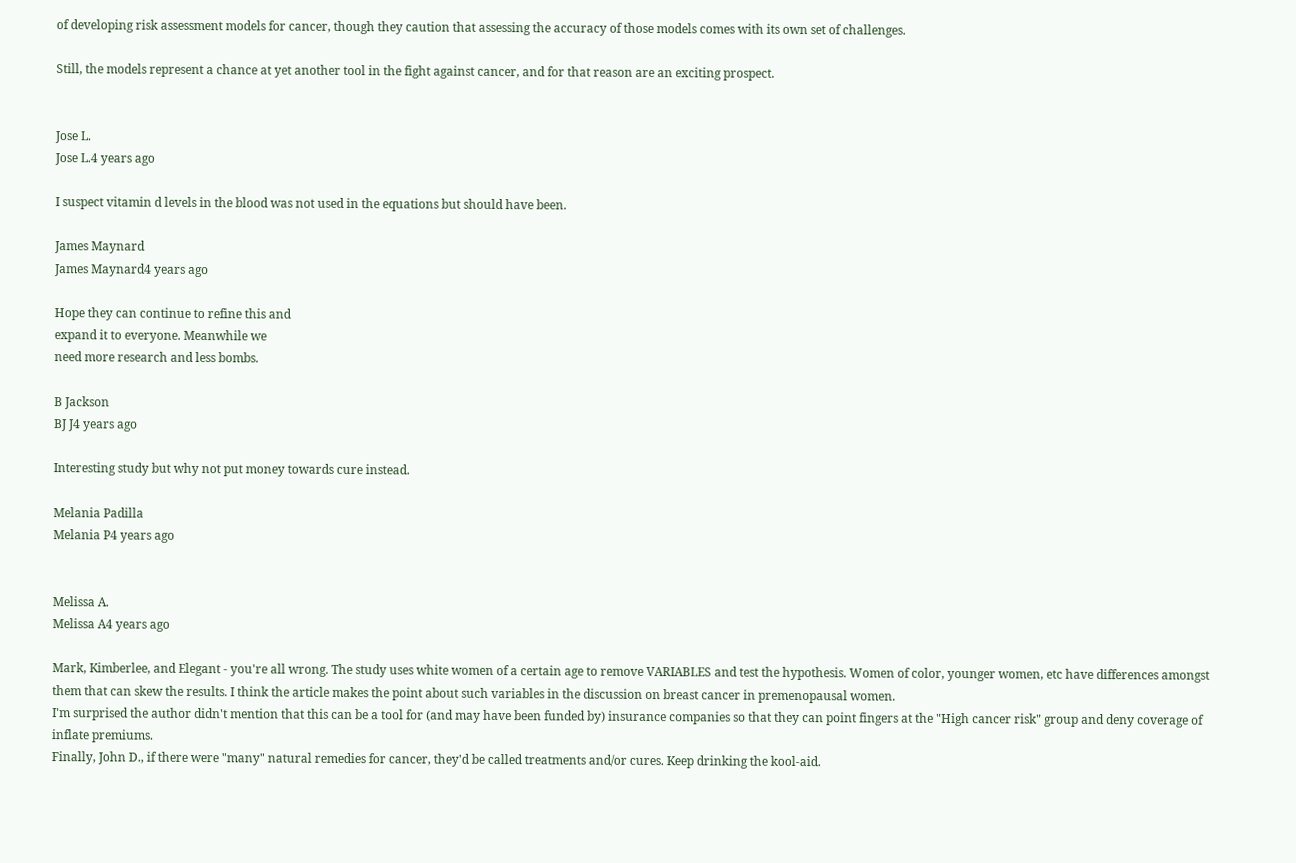of developing risk assessment models for cancer, though they caution that assessing the accuracy of those models comes with its own set of challenges.

Still, the models represent a chance at yet another tool in the fight against cancer, and for that reason are an exciting prospect.


Jose L.
Jose L.4 years ago

I suspect vitamin d levels in the blood was not used in the equations but should have been.

James Maynard
James Maynard4 years ago

Hope they can continue to refine this and
expand it to everyone. Meanwhile we
need more research and less bombs.

B Jackson
BJ J4 years ago

Interesting study but why not put money towards cure instead.

Melania Padilla
Melania P4 years ago


Melissa A.
Melissa A4 years ago

Mark, Kimberlee, and Elegant - you're all wrong. The study uses white women of a certain age to remove VARIABLES and test the hypothesis. Women of color, younger women, etc have differences amongst them that can skew the results. I think the article makes the point about such variables in the discussion on breast cancer in premenopausal women.
I'm surprised the author didn't mention that this can be a tool for (and may have been funded by) insurance companies so that they can point fingers at the "High cancer risk" group and deny coverage of inflate premiums.
Finally, John D., if there were "many" natural remedies for cancer, they'd be called treatments and/or cures. Keep drinking the kool-aid.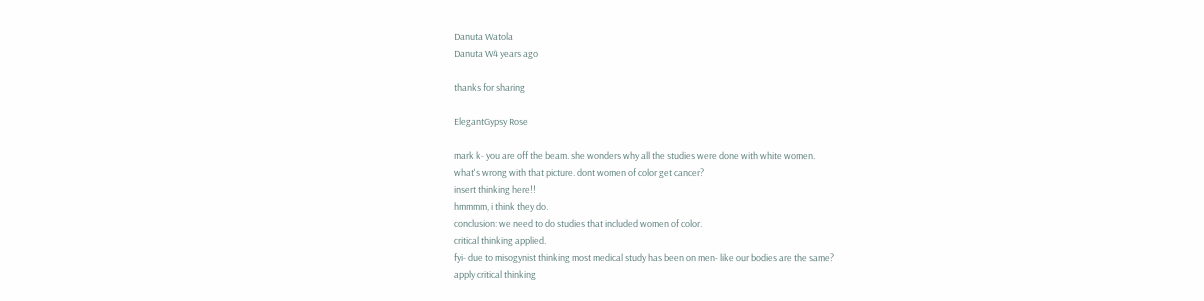Danuta Watola
Danuta W4 years ago

thanks for sharing

ElegantGypsy Rose

mark k- you are off the beam. she wonders why all the studies were done with white women.
what's wrong with that picture. dont women of color get cancer?
insert thinking here!!
hmmmm, i think they do.
conclusion: we need to do studies that included women of color.
critical thinking applied.
fyi- due to misogynist thinking most medical study has been on men- like our bodies are the same?
apply critical thinking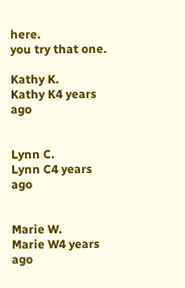here.
you try that one.

Kathy K.
Kathy K4 years ago


Lynn C.
Lynn C4 years ago


Marie W.
Marie W4 years ago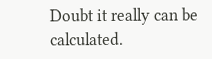Doubt it really can be calculated.